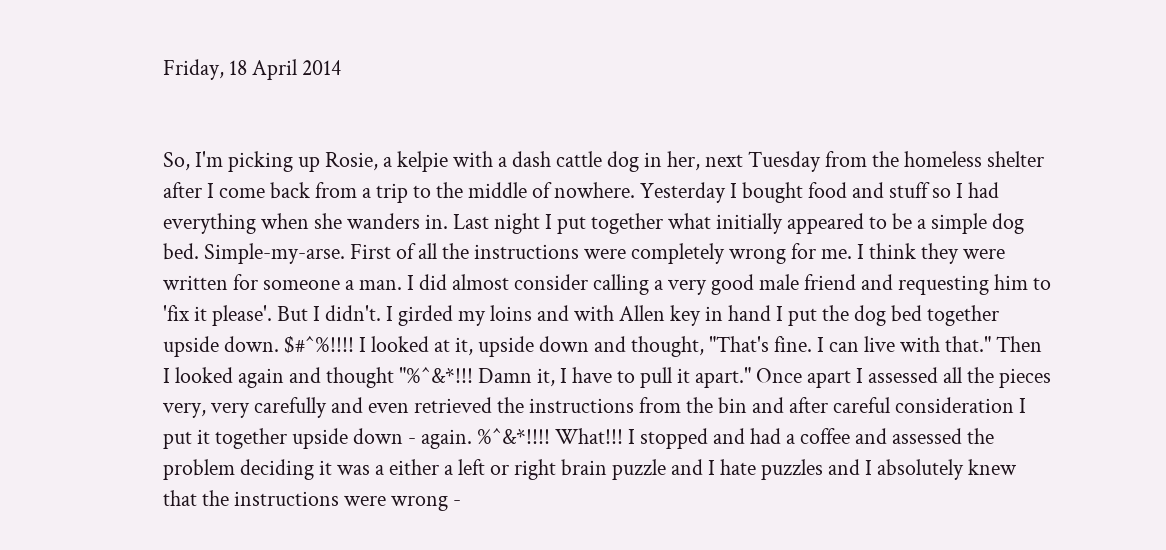Friday, 18 April 2014


So, I'm picking up Rosie, a kelpie with a dash cattle dog in her, next Tuesday from the homeless shelter after I come back from a trip to the middle of nowhere. Yesterday I bought food and stuff so I had everything when she wanders in. Last night I put together what initially appeared to be a simple dog bed. Simple-my-arse. First of all the instructions were completely wrong for me. I think they were written for someone a man. I did almost consider calling a very good male friend and requesting him to 'fix it please'. But I didn't. I girded my loins and with Allen key in hand I put the dog bed together upside down. $#^%!!!! I looked at it, upside down and thought, "That's fine. I can live with that." Then I looked again and thought "%^&*!!! Damn it, I have to pull it apart." Once apart I assessed all the pieces very, very carefully and even retrieved the instructions from the bin and after careful consideration I put it together upside down - again. %^&*!!!! What!!! I stopped and had a coffee and assessed the problem deciding it was a either a left or right brain puzzle and I hate puzzles and I absolutely knew that the instructions were wrong -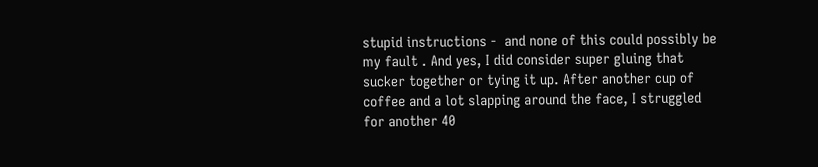stupid instructions -  and none of this could possibly be my fault . And yes, I did consider super gluing that sucker together or tying it up. After another cup of coffee and a lot slapping around the face, I struggled for another 40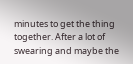minutes to get the thing together. After a lot of swearing and maybe the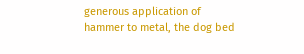generous application of hammer to metal, the dog bed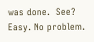was done.  See? Easy. No problem.